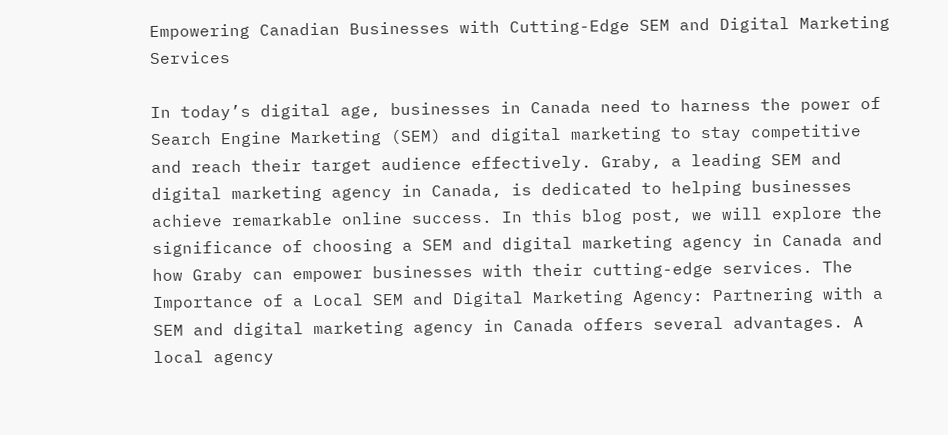Empowering Canadian Businesses with Cutting-Edge SEM and Digital Marketing Services

In today’s digital age, businesses in Canada need to harness the power of Search Engine Marketing (SEM) and digital marketing to stay competitive and reach their target audience effectively. Graby, a leading SEM and digital marketing agency in Canada, is dedicated to helping businesses achieve remarkable online success. In this blog post, we will explore the significance of choosing a SEM and digital marketing agency in Canada and how Graby can empower businesses with their cutting-edge services. The Importance of a Local SEM and Digital Marketing Agency: Partnering with a SEM and digital marketing agency in Canada offers several advantages. A local agency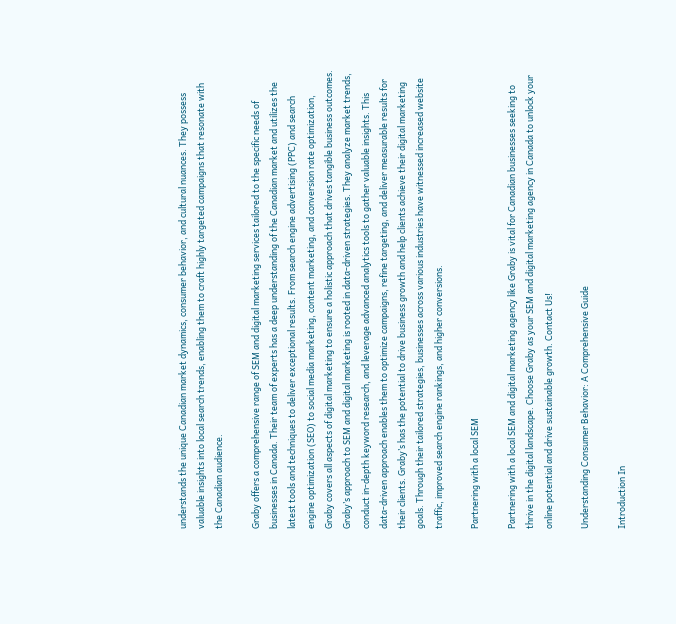understands the unique Canadian market dynamics, consumer behavior, and cultural nuances. They possess valuable insights into local search trends, enabling them to craft highly targeted campaigns that resonate with the Canadian audience.

Graby offers a comprehensive range of SEM and digital marketing services tailored to the specific needs of businesses in Canada. Their team of experts has a deep understanding of the Canadian market and utilizes the latest tools and techniques to deliver exceptional results. From search engine advertising (PPC) and search engine optimization (SEO) to social media marketing, content marketing, and conversion rate optimization, Graby covers all aspects of digital marketing to ensure a holistic approach that drives tangible business outcomes. Graby’s approach to SEM and digital marketing is rooted in data-driven strategies. They analyze market trends, conduct in-depth keyword research, and leverage advanced analytics tools to gather valuable insights. This data-driven approach enables them to optimize campaigns, refine targeting, and deliver measurable results for their clients. Graby’s has the potential to drive business growth and help clients achieve their digital marketing goals. Through their tailored strategies, businesses across various industries have witnessed increased website traffic, improved search engine rankings, and higher conversions.

Partnering with a local SEM

Partnering with a local SEM and digital marketing agency like Graby is vital for Canadian businesses seeking to thrive in the digital landscape. Choose Graby as your SEM and digital marketing agency in Canada to unlock your online potential and drive sustainable growth. Contact Us!

Understanding Consumer Behavior: A Comprehensive Guide

Introduction In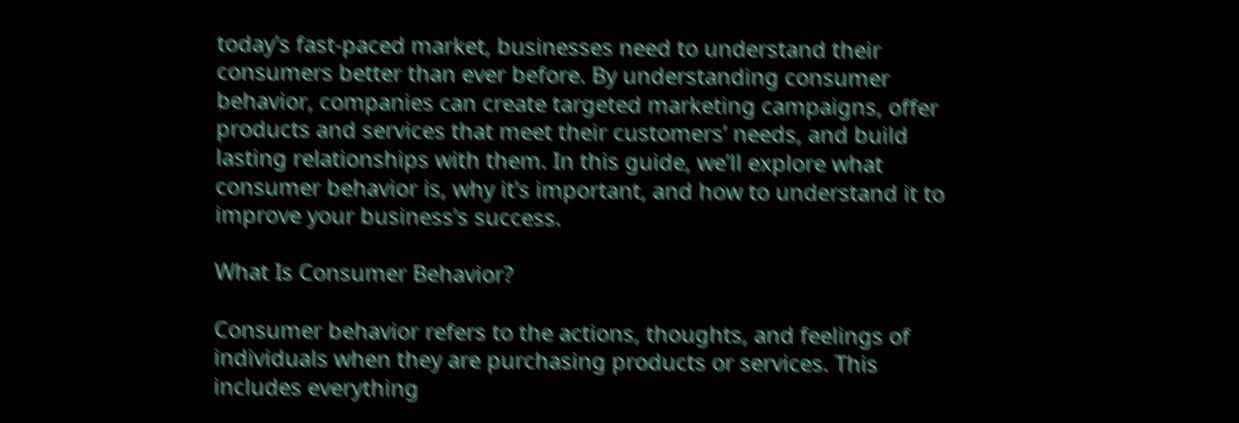today’s fast-paced market, businesses need to understand their consumers better than ever before. By understanding consumer behavior, companies can create targeted marketing campaigns, offer products and services that meet their customers’ needs, and build lasting relationships with them. In this guide, we’ll explore what consumer behavior is, why it’s important, and how to understand it to improve your business’s success.

What Is Consumer Behavior?

Consumer behavior refers to the actions, thoughts, and feelings of individuals when they are purchasing products or services. This includes everything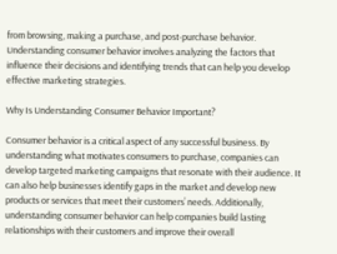from browsing, making a purchase, and post-purchase behavior. Understanding consumer behavior involves analyzing the factors that influence their decisions and identifying trends that can help you develop effective marketing strategies.

Why Is Understanding Consumer Behavior Important?

Consumer behavior is a critical aspect of any successful business. By understanding what motivates consumers to purchase, companies can develop targeted marketing campaigns that resonate with their audience. It can also help businesses identify gaps in the market and develop new products or services that meet their customers’ needs. Additionally, understanding consumer behavior can help companies build lasting relationships with their customers and improve their overall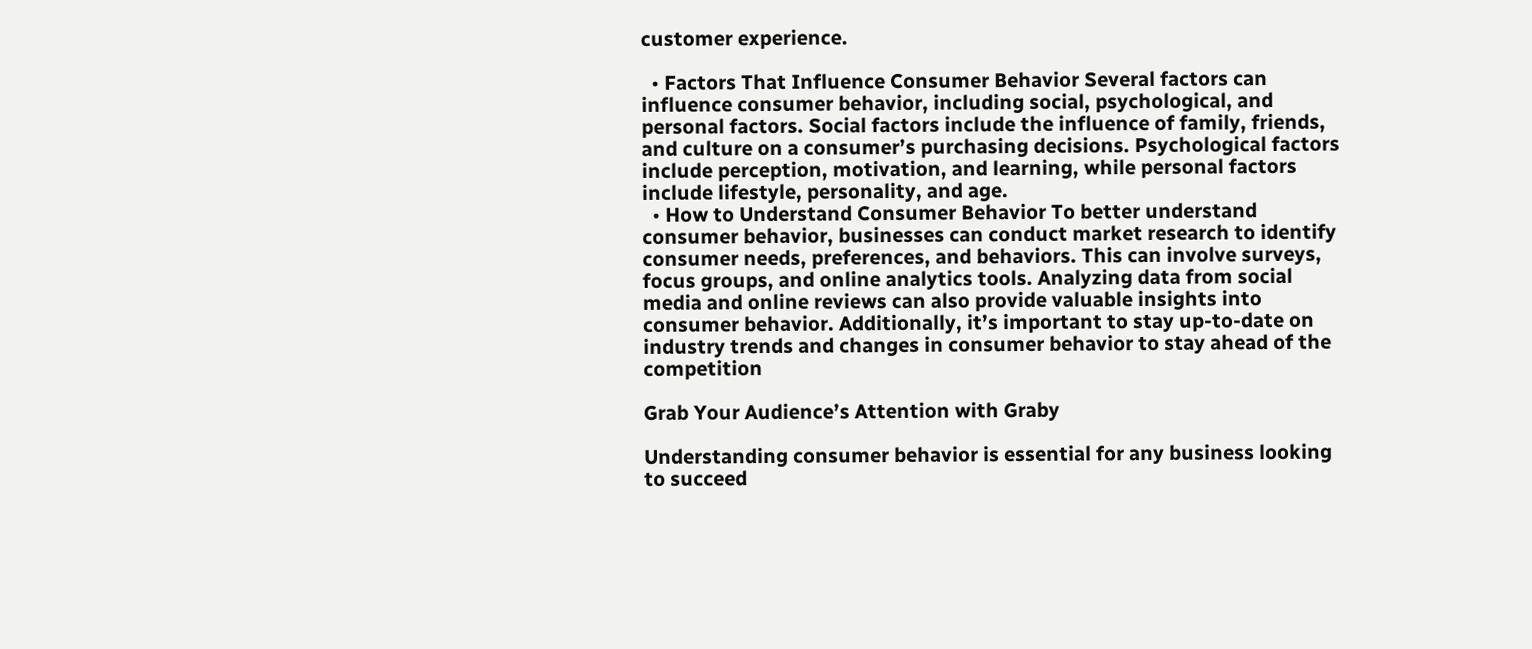customer experience.

  • Factors That Influence Consumer Behavior Several factors can influence consumer behavior, including social, psychological, and personal factors. Social factors include the influence of family, friends, and culture on a consumer’s purchasing decisions. Psychological factors include perception, motivation, and learning, while personal factors include lifestyle, personality, and age.
  • How to Understand Consumer Behavior To better understand consumer behavior, businesses can conduct market research to identify consumer needs, preferences, and behaviors. This can involve surveys, focus groups, and online analytics tools. Analyzing data from social media and online reviews can also provide valuable insights into consumer behavior. Additionally, it’s important to stay up-to-date on industry trends and changes in consumer behavior to stay ahead of the competition

Grab Your Audience’s Attention with Graby

Understanding consumer behavior is essential for any business looking to succeed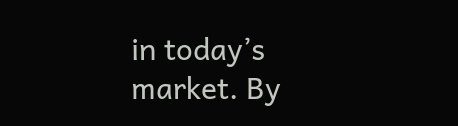in today’s market. By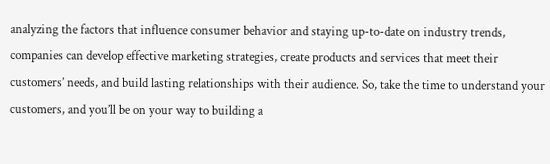analyzing the factors that influence consumer behavior and staying up-to-date on industry trends, companies can develop effective marketing strategies, create products and services that meet their customers’ needs, and build lasting relationships with their audience. So, take the time to understand your customers, and you’ll be on your way to building a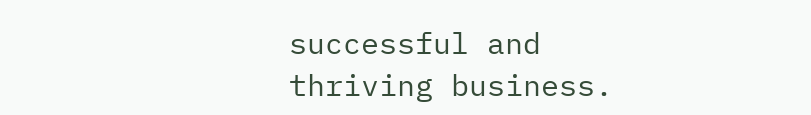successful and thriving business.